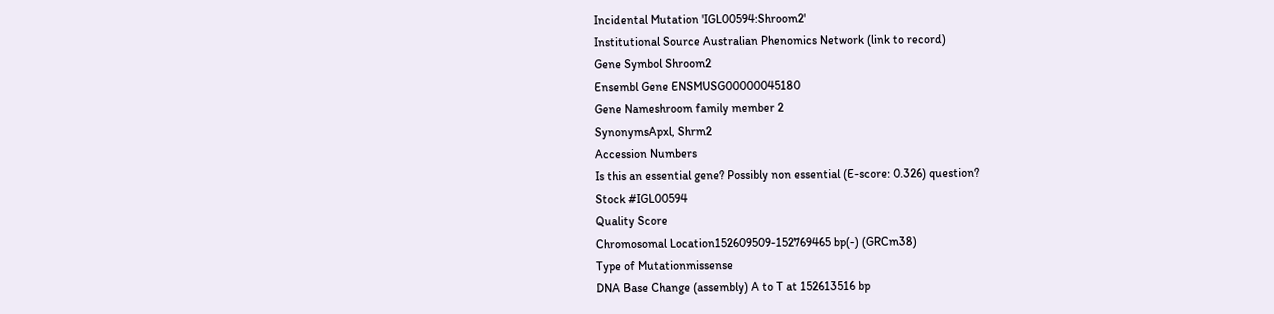Incidental Mutation 'IGL00594:Shroom2'
Institutional Source Australian Phenomics Network (link to record)
Gene Symbol Shroom2
Ensembl Gene ENSMUSG00000045180
Gene Nameshroom family member 2
SynonymsApxl, Shrm2
Accession Numbers
Is this an essential gene? Possibly non essential (E-score: 0.326) question?
Stock #IGL00594
Quality Score
Chromosomal Location152609509-152769465 bp(-) (GRCm38)
Type of Mutationmissense
DNA Base Change (assembly) A to T at 152613516 bp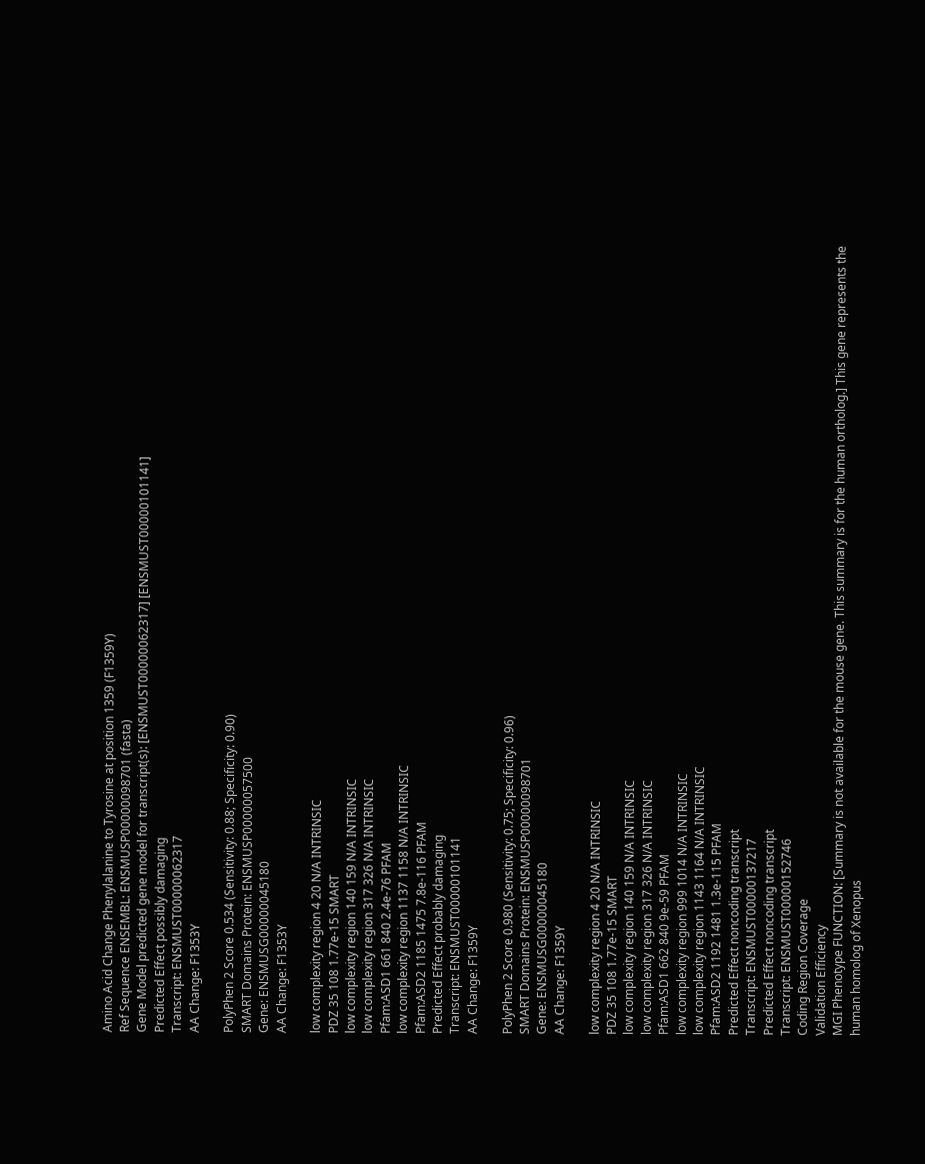Amino Acid Change Phenylalanine to Tyrosine at position 1359 (F1359Y)
Ref Sequence ENSEMBL: ENSMUSP00000098701 (fasta)
Gene Model predicted gene model for transcript(s): [ENSMUST00000062317] [ENSMUST00000101141]
Predicted Effect possibly damaging
Transcript: ENSMUST00000062317
AA Change: F1353Y

PolyPhen 2 Score 0.534 (Sensitivity: 0.88; Specificity: 0.90)
SMART Domains Protein: ENSMUSP00000057500
Gene: ENSMUSG00000045180
AA Change: F1353Y

low complexity region 4 20 N/A INTRINSIC
PDZ 35 108 1.77e-15 SMART
low complexity region 140 159 N/A INTRINSIC
low complexity region 317 326 N/A INTRINSIC
Pfam:ASD1 661 840 2.4e-76 PFAM
low complexity region 1137 1158 N/A INTRINSIC
Pfam:ASD2 1185 1475 7.8e-116 PFAM
Predicted Effect probably damaging
Transcript: ENSMUST00000101141
AA Change: F1359Y

PolyPhen 2 Score 0.980 (Sensitivity: 0.75; Specificity: 0.96)
SMART Domains Protein: ENSMUSP00000098701
Gene: ENSMUSG00000045180
AA Change: F1359Y

low complexity region 4 20 N/A INTRINSIC
PDZ 35 108 1.77e-15 SMART
low complexity region 140 159 N/A INTRINSIC
low complexity region 317 326 N/A INTRINSIC
Pfam:ASD1 662 840 9e-59 PFAM
low complexity region 999 1014 N/A INTRINSIC
low complexity region 1143 1164 N/A INTRINSIC
Pfam:ASD2 1192 1481 1.3e-115 PFAM
Predicted Effect noncoding transcript
Transcript: ENSMUST00000137217
Predicted Effect noncoding transcript
Transcript: ENSMUST00000152746
Coding Region Coverage
Validation Efficiency
MGI Phenotype FUNCTION: [Summary is not available for the mouse gene. This summary is for the human ortholog.] This gene represents the human homolog of Xenopus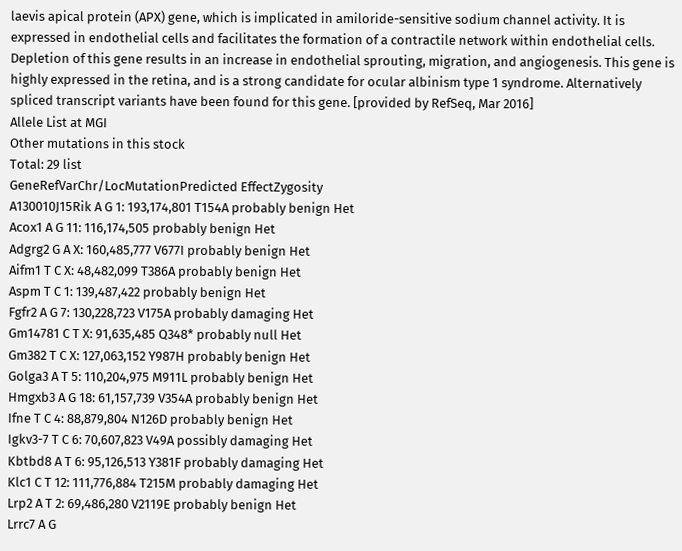laevis apical protein (APX) gene, which is implicated in amiloride-sensitive sodium channel activity. It is expressed in endothelial cells and facilitates the formation of a contractile network within endothelial cells. Depletion of this gene results in an increase in endothelial sprouting, migration, and angiogenesis. This gene is highly expressed in the retina, and is a strong candidate for ocular albinism type 1 syndrome. Alternatively spliced transcript variants have been found for this gene. [provided by RefSeq, Mar 2016]
Allele List at MGI
Other mutations in this stock
Total: 29 list
GeneRefVarChr/LocMutationPredicted EffectZygosity
A130010J15Rik A G 1: 193,174,801 T154A probably benign Het
Acox1 A G 11: 116,174,505 probably benign Het
Adgrg2 G A X: 160,485,777 V677I probably benign Het
Aifm1 T C X: 48,482,099 T386A probably benign Het
Aspm T C 1: 139,487,422 probably benign Het
Fgfr2 A G 7: 130,228,723 V175A probably damaging Het
Gm14781 C T X: 91,635,485 Q348* probably null Het
Gm382 T C X: 127,063,152 Y987H probably benign Het
Golga3 A T 5: 110,204,975 M911L probably benign Het
Hmgxb3 A G 18: 61,157,739 V354A probably benign Het
Ifne T C 4: 88,879,804 N126D probably benign Het
Igkv3-7 T C 6: 70,607,823 V49A possibly damaging Het
Kbtbd8 A T 6: 95,126,513 Y381F probably damaging Het
Klc1 C T 12: 111,776,884 T215M probably damaging Het
Lrp2 A T 2: 69,486,280 V2119E probably benign Het
Lrrc7 A G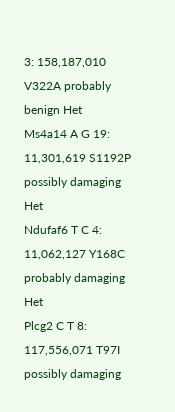3: 158,187,010 V322A probably benign Het
Ms4a14 A G 19: 11,301,619 S1192P possibly damaging Het
Ndufaf6 T C 4: 11,062,127 Y168C probably damaging Het
Plcg2 C T 8: 117,556,071 T97I possibly damaging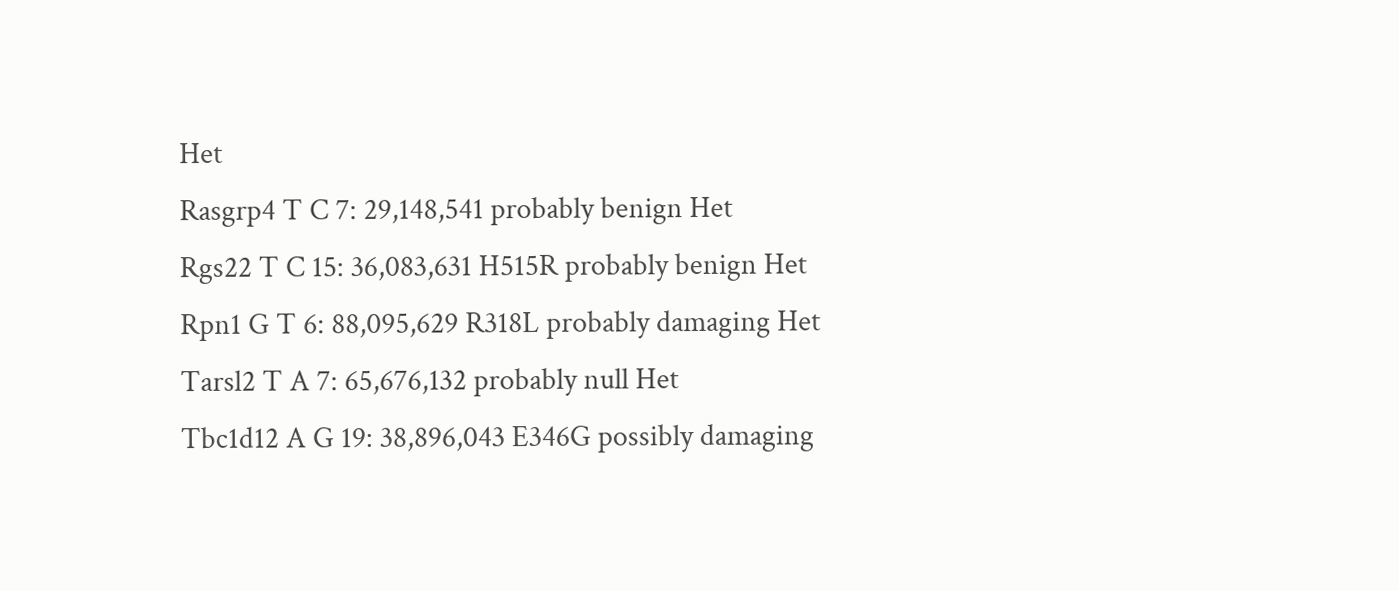Het
Rasgrp4 T C 7: 29,148,541 probably benign Het
Rgs22 T C 15: 36,083,631 H515R probably benign Het
Rpn1 G T 6: 88,095,629 R318L probably damaging Het
Tarsl2 T A 7: 65,676,132 probably null Het
Tbc1d12 A G 19: 38,896,043 E346G possibly damaging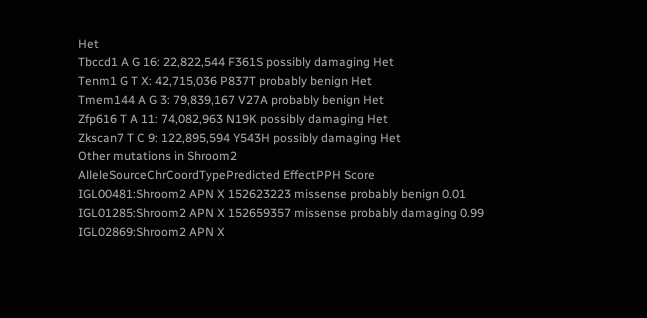Het
Tbccd1 A G 16: 22,822,544 F361S possibly damaging Het
Tenm1 G T X: 42,715,036 P837T probably benign Het
Tmem144 A G 3: 79,839,167 V27A probably benign Het
Zfp616 T A 11: 74,082,963 N19K possibly damaging Het
Zkscan7 T C 9: 122,895,594 Y543H possibly damaging Het
Other mutations in Shroom2
AlleleSourceChrCoordTypePredicted EffectPPH Score
IGL00481:Shroom2 APN X 152623223 missense probably benign 0.01
IGL01285:Shroom2 APN X 152659357 missense probably damaging 0.99
IGL02869:Shroom2 APN X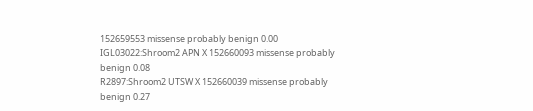152659553 missense probably benign 0.00
IGL03022:Shroom2 APN X 152660093 missense probably benign 0.08
R2897:Shroom2 UTSW X 152660039 missense probably benign 0.27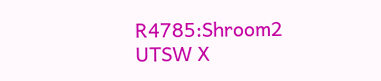R4785:Shroom2 UTSW X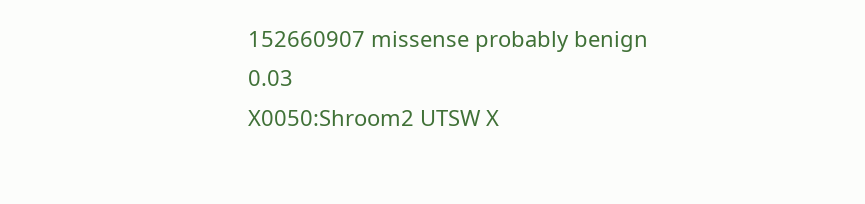152660907 missense probably benign 0.03
X0050:Shroom2 UTSW X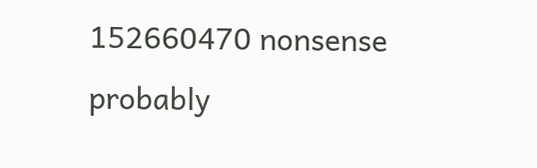152660470 nonsense probably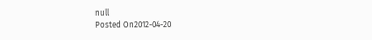null
Posted On2012-04-20